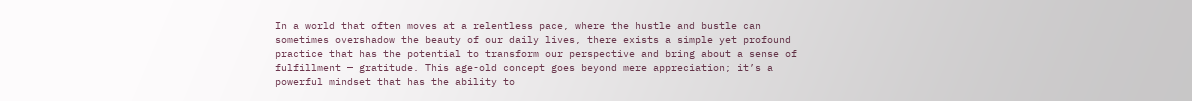In a world that often moves at a relentless pace, where the hustle and bustle can sometimes overshadow the beauty of our daily lives, there exists a simple yet profound practice that has the potential to transform our perspective and bring about a sense of fulfillment — gratitude. This age-old concept goes beyond mere appreciation; it’s a powerful mindset that has the ability to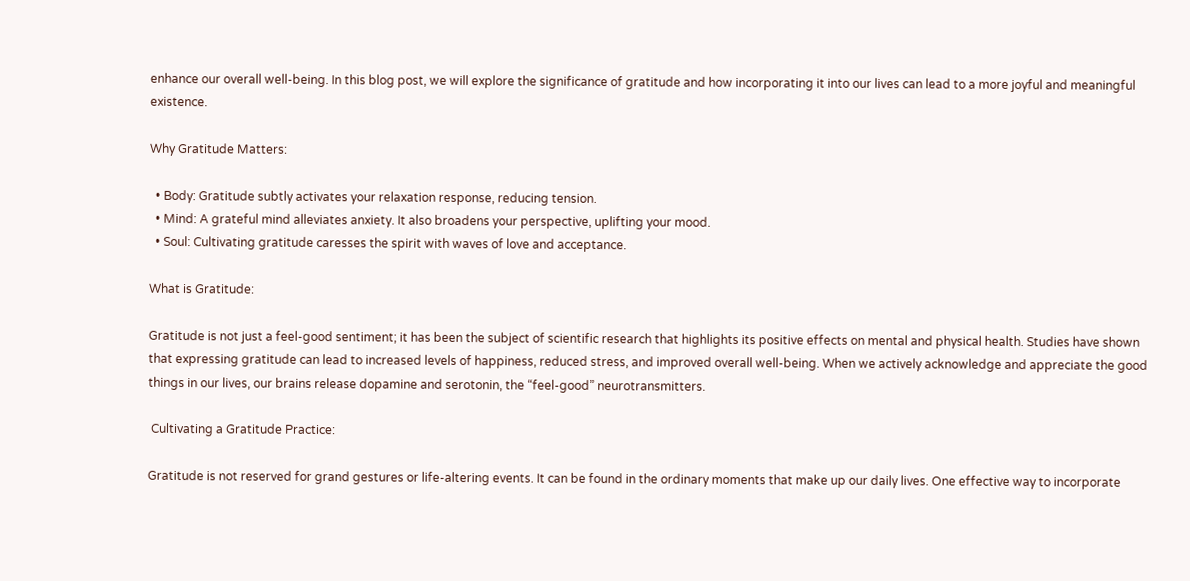enhance our overall well-being. In this blog post, we will explore the significance of gratitude and how incorporating it into our lives can lead to a more joyful and meaningful existence.

Why Gratitude Matters:

  • Body: Gratitude subtly activates your relaxation response, reducing tension.
  • Mind: A grateful mind alleviates anxiety. It also broadens your perspective, uplifting your mood.
  • Soul: Cultivating gratitude caresses the spirit with waves of love and acceptance.

What is Gratitude:

Gratitude is not just a feel-good sentiment; it has been the subject of scientific research that highlights its positive effects on mental and physical health. Studies have shown that expressing gratitude can lead to increased levels of happiness, reduced stress, and improved overall well-being. When we actively acknowledge and appreciate the good things in our lives, our brains release dopamine and serotonin, the “feel-good” neurotransmitters.

 Cultivating a Gratitude Practice:

Gratitude is not reserved for grand gestures or life-altering events. It can be found in the ordinary moments that make up our daily lives. One effective way to incorporate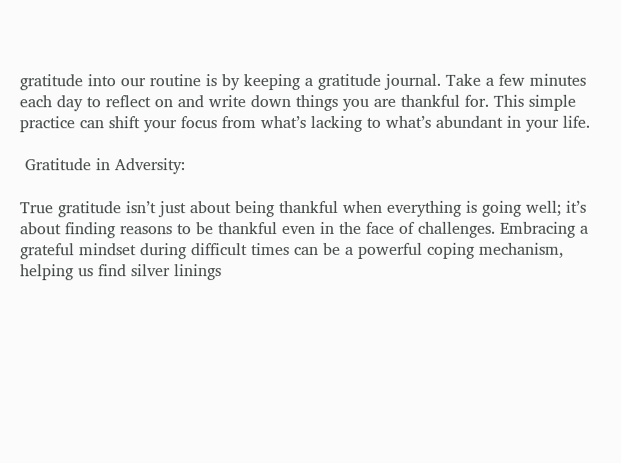gratitude into our routine is by keeping a gratitude journal. Take a few minutes each day to reflect on and write down things you are thankful for. This simple practice can shift your focus from what’s lacking to what’s abundant in your life.

 Gratitude in Adversity:

True gratitude isn’t just about being thankful when everything is going well; it’s about finding reasons to be thankful even in the face of challenges. Embracing a grateful mindset during difficult times can be a powerful coping mechanism, helping us find silver linings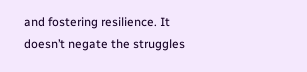and fostering resilience. It doesn’t negate the struggles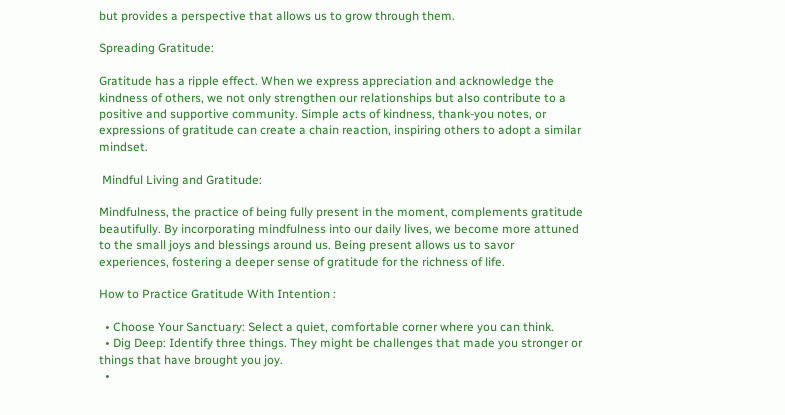but provides a perspective that allows us to grow through them.

Spreading Gratitude:

Gratitude has a ripple effect. When we express appreciation and acknowledge the kindness of others, we not only strengthen our relationships but also contribute to a positive and supportive community. Simple acts of kindness, thank-you notes, or expressions of gratitude can create a chain reaction, inspiring others to adopt a similar mindset.

 Mindful Living and Gratitude:

Mindfulness, the practice of being fully present in the moment, complements gratitude beautifully. By incorporating mindfulness into our daily lives, we become more attuned to the small joys and blessings around us. Being present allows us to savor experiences, fostering a deeper sense of gratitude for the richness of life.

How to Practice Gratitude With Intention :

  • Choose Your Sanctuary: Select a quiet, comfortable corner where you can think.
  • Dig Deep: Identify three things. They might be challenges that made you stronger or things that have brought you joy.
  •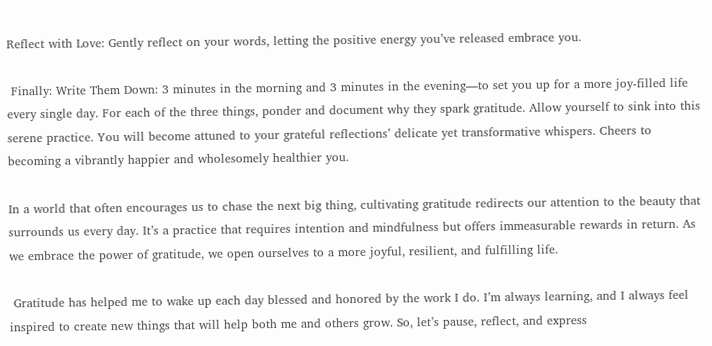Reflect with Love: Gently reflect on your words, letting the positive energy you’ve released embrace you.

 Finally: Write Them Down: 3 minutes in the morning and 3 minutes in the evening—to set you up for a more joy-filled life every single day. For each of the three things, ponder and document why they spark gratitude. Allow yourself to sink into this serene practice. You will become attuned to your grateful reflections’ delicate yet transformative whispers. Cheers to becoming a vibrantly happier and wholesomely healthier you.

In a world that often encourages us to chase the next big thing, cultivating gratitude redirects our attention to the beauty that surrounds us every day. It’s a practice that requires intention and mindfulness but offers immeasurable rewards in return. As we embrace the power of gratitude, we open ourselves to a more joyful, resilient, and fulfilling life.

 Gratitude has helped me to wake up each day blessed and honored by the work I do. I’m always learning, and I always feel inspired to create new things that will help both me and others grow. So, let’s pause, reflect, and express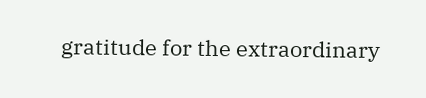gratitude for the extraordinary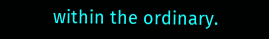within the ordinary.